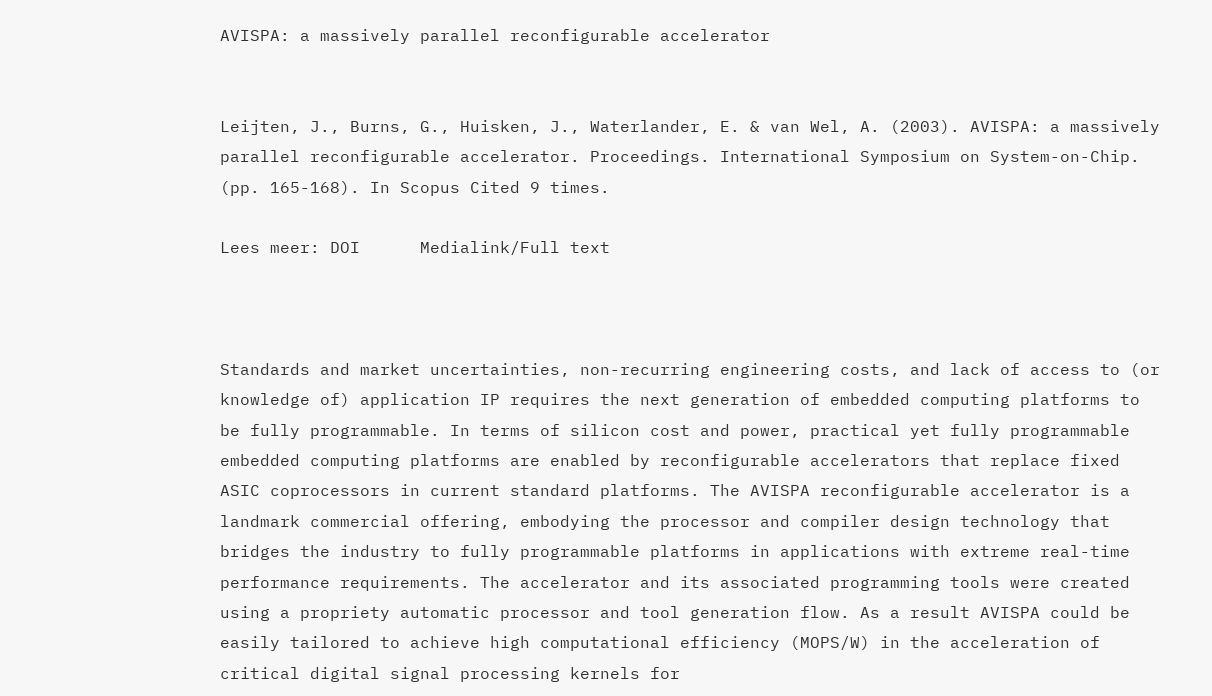AVISPA: a massively parallel reconfigurable accelerator


Leijten, J., Burns, G., Huisken, J., Waterlander, E. & van Wel, A. (2003). AVISPA: a massively parallel reconfigurable accelerator. Proceedings. International Symposium on System-on-Chip. (pp. 165-168). In Scopus Cited 9 times.

Lees meer: DOI      Medialink/Full text



Standards and market uncertainties, non-recurring engineering costs, and lack of access to (or knowledge of) application IP requires the next generation of embedded computing platforms to be fully programmable. In terms of silicon cost and power, practical yet fully programmable embedded computing platforms are enabled by reconfigurable accelerators that replace fixed ASIC coprocessors in current standard platforms. The AVISPA reconfigurable accelerator is a landmark commercial offering, embodying the processor and compiler design technology that bridges the industry to fully programmable platforms in applications with extreme real-time performance requirements. The accelerator and its associated programming tools were created using a propriety automatic processor and tool generation flow. As a result AVISPA could be easily tailored to achieve high computational efficiency (MOPS/W) in the acceleration of critical digital signal processing kernels for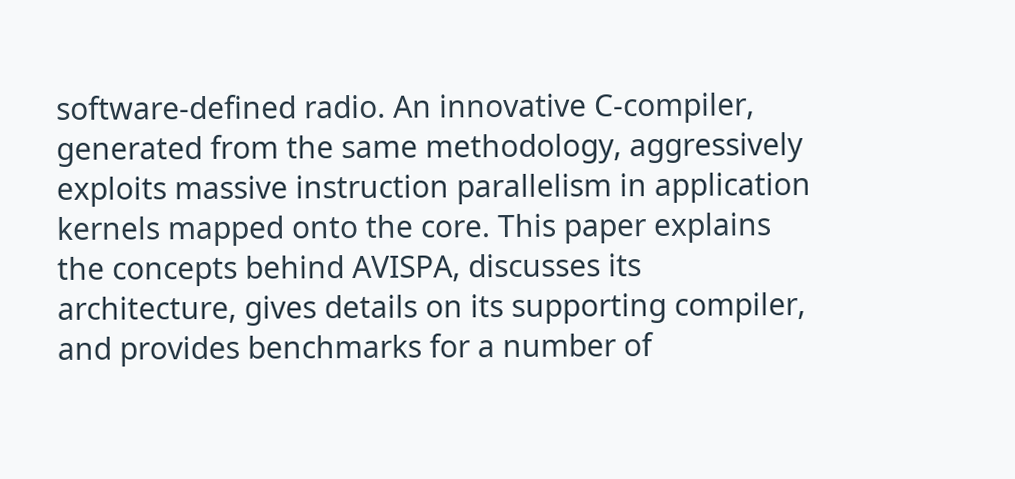software-defined radio. An innovative C-compiler, generated from the same methodology, aggressively exploits massive instruction parallelism in application kernels mapped onto the core. This paper explains the concepts behind AVISPA, discusses its architecture, gives details on its supporting compiler, and provides benchmarks for a number of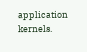application kernels.